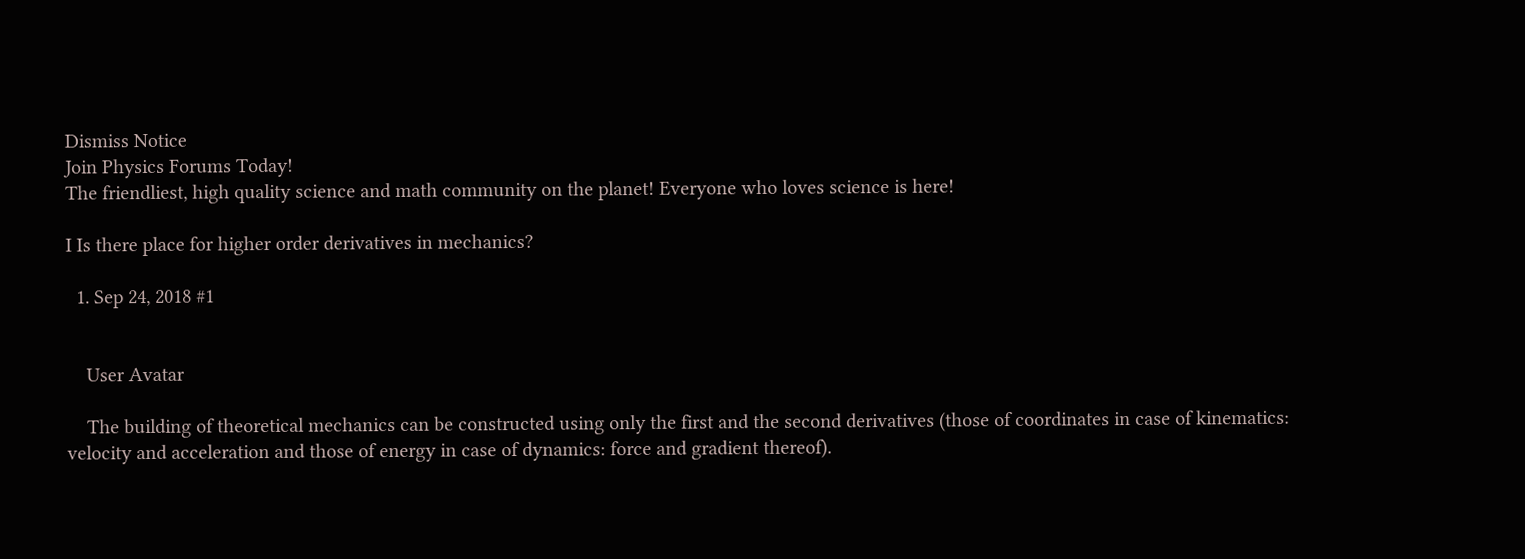Dismiss Notice
Join Physics Forums Today!
The friendliest, high quality science and math community on the planet! Everyone who loves science is here!

I Is there place for higher order derivatives in mechanics?

  1. Sep 24, 2018 #1


    User Avatar

    The building of theoretical mechanics can be constructed using only the first and the second derivatives (those of coordinates in case of kinematics: velocity and acceleration and those of energy in case of dynamics: force and gradient thereof).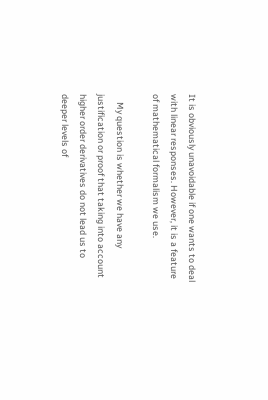It is obviously unavoidable if one wants to deal with linear responses. However, it is a feature of mathematical formalism we use.

    My question is whether we have any justification or proof that taking into account higher order derivatives do not lead us to deeper levels of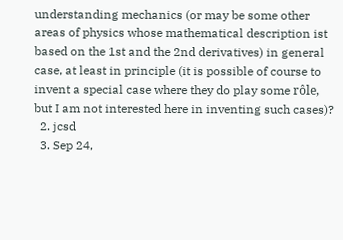understanding mechanics (or may be some other areas of physics whose mathematical description ist based on the 1st and the 2nd derivatives) in general case, at least in principle (it is possible of course to invent a special case where they do play some rôle, but I am not interested here in inventing such cases)?
  2. jcsd
  3. Sep 24,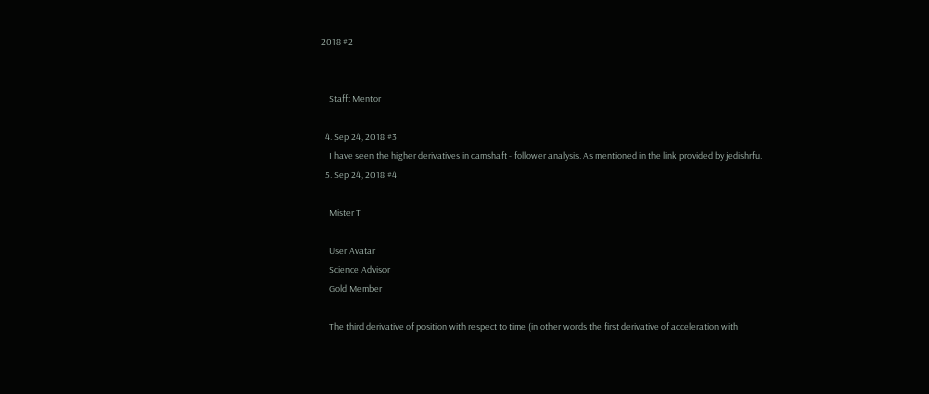2018 #2


    Staff: Mentor

  4. Sep 24, 2018 #3
    I have seen the higher derivatives in camshaft - follower analysis. As mentioned in the link provided by jedishrfu.
  5. Sep 24, 2018 #4

    Mister T

    User Avatar
    Science Advisor
    Gold Member

    The third derivative of position with respect to time (in other words the first derivative of acceleration with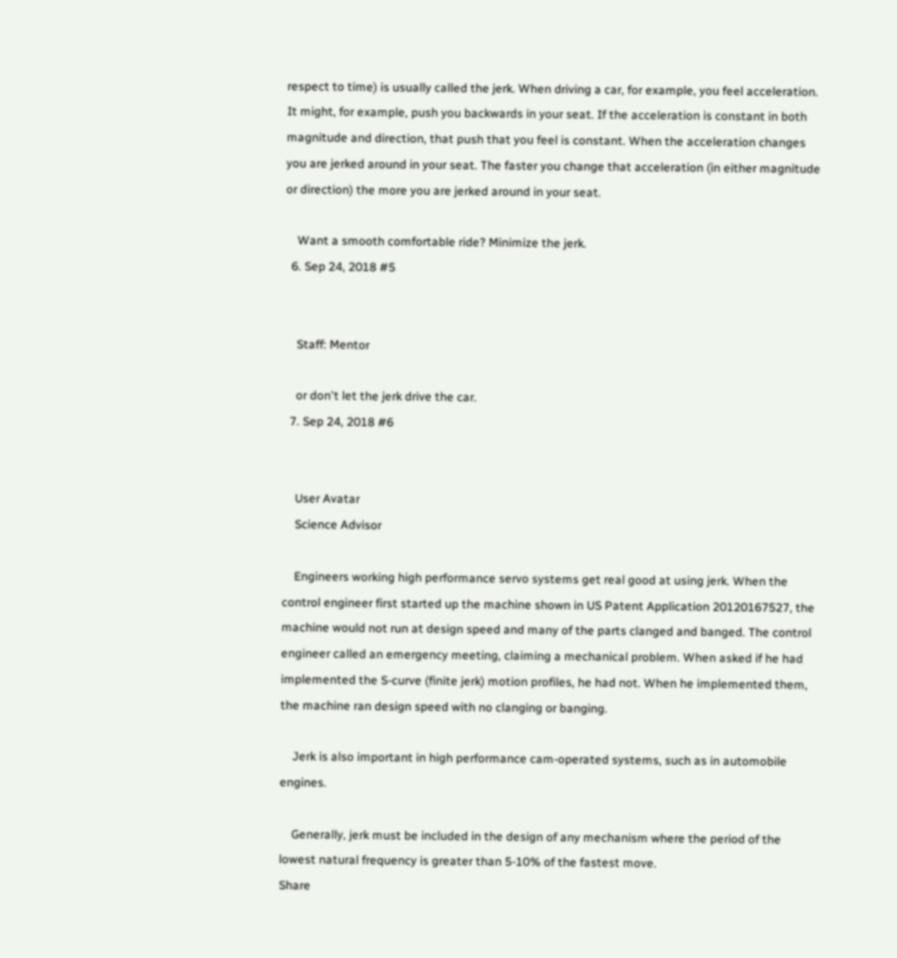respect to time) is usually called the jerk. When driving a car, for example, you feel acceleration. It might, for example, push you backwards in your seat. If the acceleration is constant in both magnitude and direction, that push that you feel is constant. When the acceleration changes you are jerked around in your seat. The faster you change that acceleration (in either magnitude or direction) the more you are jerked around in your seat.

    Want a smooth comfortable ride? Minimize the jerk.
  6. Sep 24, 2018 #5


    Staff: Mentor

    or don't let the jerk drive the car.
  7. Sep 24, 2018 #6


    User Avatar
    Science Advisor

    Engineers working high performance servo systems get real good at using jerk. When the control engineer first started up the machine shown in US Patent Application 20120167527, the machine would not run at design speed and many of the parts clanged and banged. The control engineer called an emergency meeting, claiming a mechanical problem. When asked if he had implemented the S-curve (finite jerk) motion profiles, he had not. When he implemented them, the machine ran design speed with no clanging or banging.

    Jerk is also important in high performance cam-operated systems, such as in automobile engines.

    Generally, jerk must be included in the design of any mechanism where the period of the lowest natural frequency is greater than 5-10% of the fastest move.
Share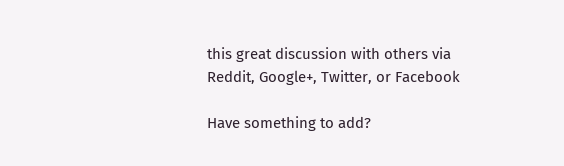this great discussion with others via Reddit, Google+, Twitter, or Facebook

Have something to add?